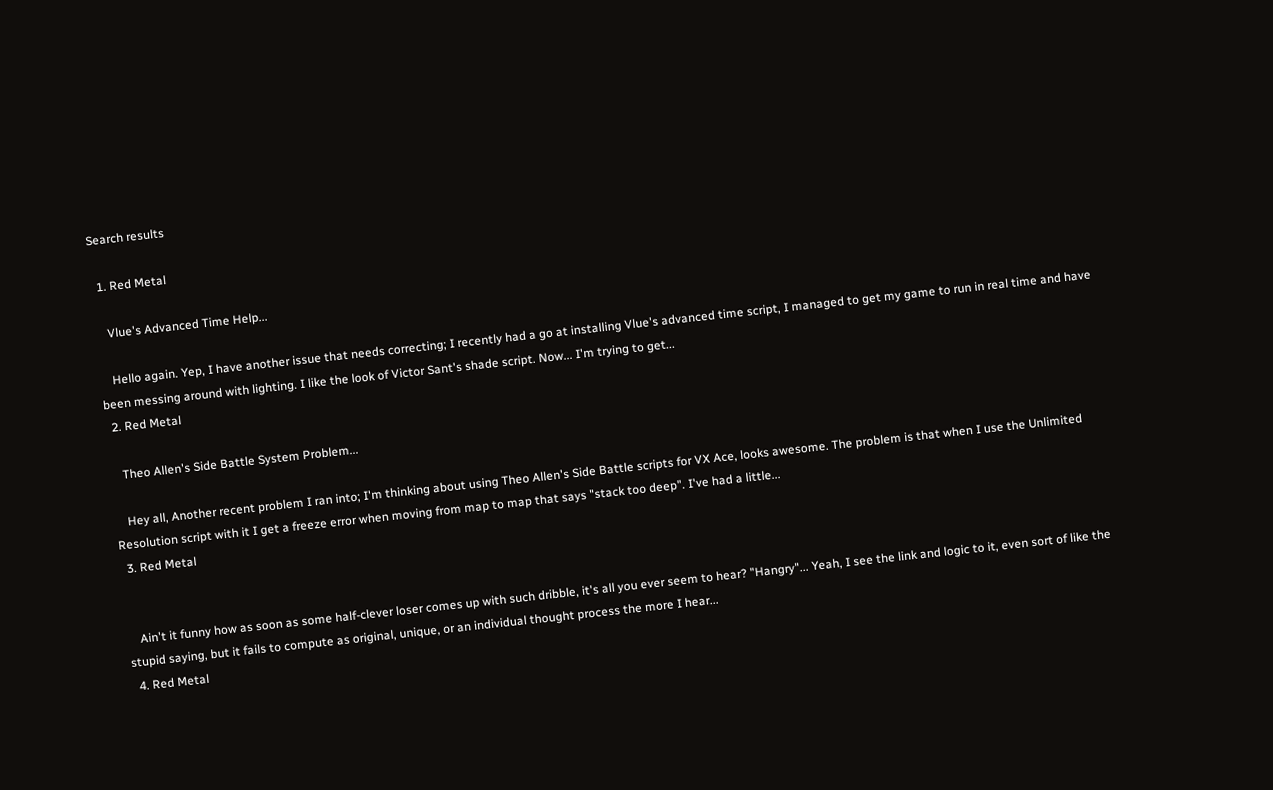Search results

  1. Red Metal

    Vlue's Advanced Time Help...

    Hello again. Yep, I have another issue that needs correcting; I recently had a go at installing Vlue's advanced time script, I managed to get my game to run in real time and have been messing around with lighting. I like the look of Victor Sant's shade script. Now... I'm trying to get...
  2. Red Metal

    Theo Allen's Side Battle System Problem...

    Hey all, Another recent problem I ran into; I'm thinking about using Theo Allen's Side Battle scripts for VX Ace, looks awesome. The problem is that when I use the Unlimited Resolution script with it I get a freeze error when moving from map to map that says "stack too deep". I've had a little...
  3. Red Metal


    Ain't it funny how as soon as some half-clever loser comes up with such dribble, it's all you ever seem to hear? "Hangry"... Yeah, I see the link and logic to it, even sort of like the stupid saying, but it fails to compute as original, unique, or an individual thought process the more I hear...
  4. Red Metal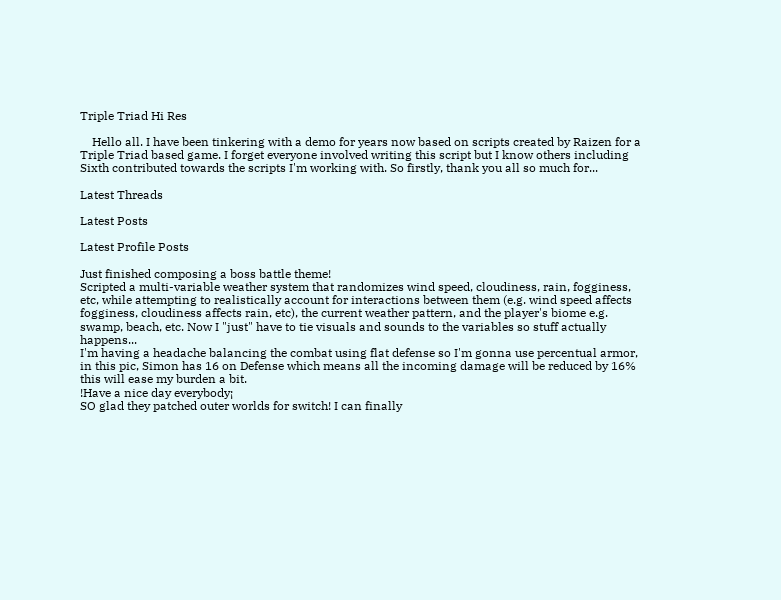Triple Triad Hi Res

    Hello all. I have been tinkering with a demo for years now based on scripts created by Raizen for a Triple Triad based game. I forget everyone involved writing this script but I know others including Sixth contributed towards the scripts I'm working with. So firstly, thank you all so much for...

Latest Threads

Latest Posts

Latest Profile Posts

Just finished composing a boss battle theme!
Scripted a multi-variable weather system that randomizes wind speed, cloudiness, rain, fogginess, etc, while attempting to realistically account for interactions between them (e.g. wind speed affects fogginess, cloudiness affects rain, etc), the current weather pattern, and the player's biome e.g. swamp, beach, etc. Now I "just" have to tie visuals and sounds to the variables so stuff actually happens...
I'm having a headache balancing the combat using flat defense so I'm gonna use percentual armor, in this pic, Simon has 16 on Defense which means all the incoming damage will be reduced by 16% this will ease my burden a bit.
!Have a nice day everybody¡
SO glad they patched outer worlds for switch! I can finally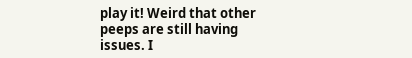play it! Weird that other peeps are still having issues. I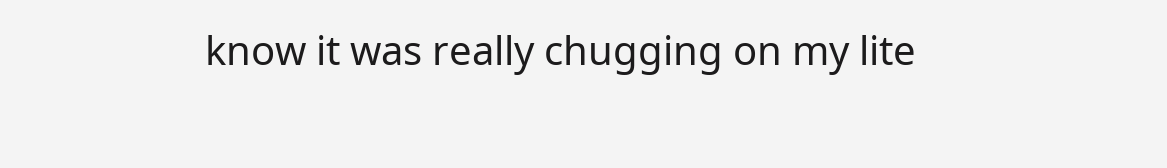know it was really chugging on my lite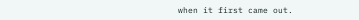when it first came out.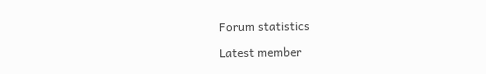Forum statistics

Latest member